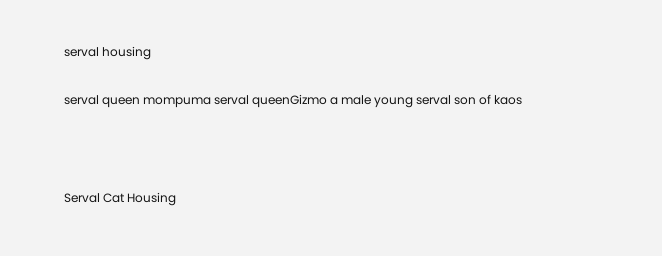serval housing

serval queen mompuma serval queenGizmo a male young serval son of kaos



Serval Cat Housing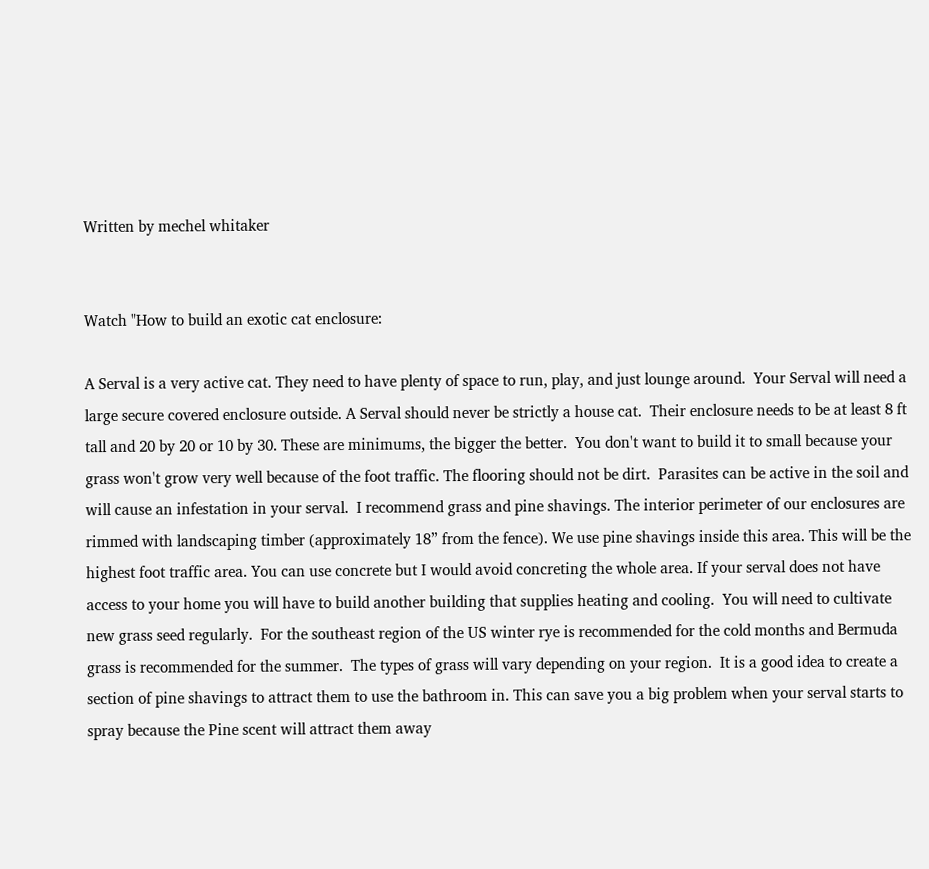Written by mechel whitaker


Watch "How to build an exotic cat enclosure:

A Serval is a very active cat. They need to have plenty of space to run, play, and just lounge around.  Your Serval will need a large secure covered enclosure outside. A Serval should never be strictly a house cat.  Their enclosure needs to be at least 8 ft tall and 20 by 20 or 10 by 30. These are minimums, the bigger the better.  You don't want to build it to small because your grass won't grow very well because of the foot traffic. The flooring should not be dirt.  Parasites can be active in the soil and will cause an infestation in your serval.  I recommend grass and pine shavings. The interior perimeter of our enclosures are rimmed with landscaping timber (approximately 18” from the fence). We use pine shavings inside this area. This will be the highest foot traffic area. You can use concrete but I would avoid concreting the whole area. If your serval does not have access to your home you will have to build another building that supplies heating and cooling.  You will need to cultivate new grass seed regularly.  For the southeast region of the US winter rye is recommended for the cold months and Bermuda grass is recommended for the summer.  The types of grass will vary depending on your region.  It is a good idea to create a section of pine shavings to attract them to use the bathroom in. This can save you a big problem when your serval starts to spray because the Pine scent will attract them away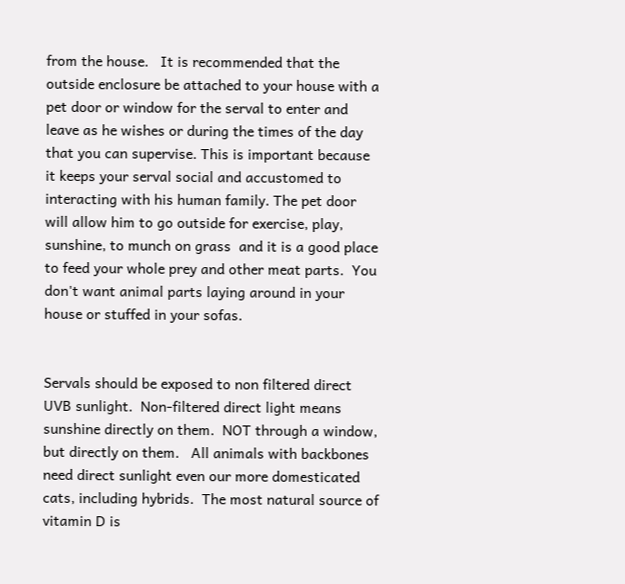from the house.   It is recommended that the outside enclosure be attached to your house with a pet door or window for the serval to enter and leave as he wishes or during the times of the day that you can supervise. This is important because it keeps your serval social and accustomed to interacting with his human family. The pet door will allow him to go outside for exercise, play, sunshine, to munch on grass  and it is a good place to feed your whole prey and other meat parts.  You don't want animal parts laying around in your house or stuffed in your sofas.


Servals should be exposed to non filtered direct UVB sunlight.  Non-filtered direct light means sunshine directly on them.  NOT through a window,  but directly on them.   All animals with backbones need direct sunlight even our more domesticated cats, including hybrids.  The most natural source of vitamin D is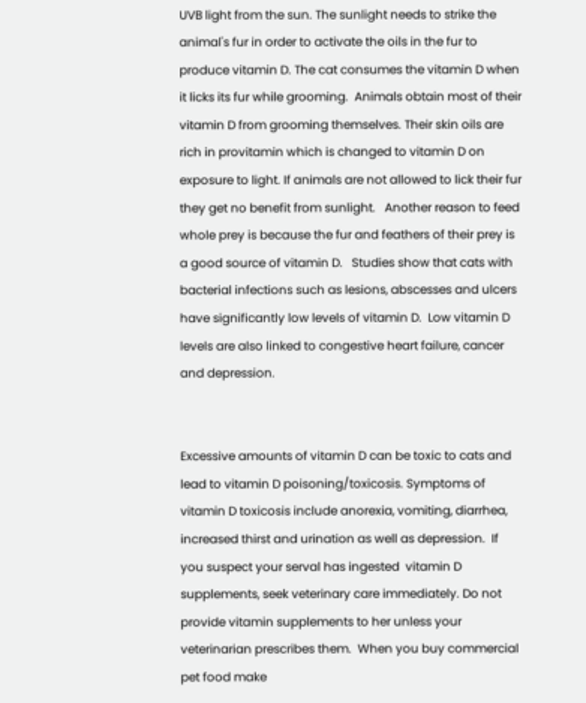UVB light from the sun. The sunlight needs to strike the animal's fur in order to activate the oils in the fur to produce vitamin D. The cat consumes the vitamin D when it licks its fur while grooming.  Animals obtain most of their vitamin D from grooming themselves. Their skin oils are rich in provitamin which is changed to vitamin D on exposure to light. If animals are not allowed to lick their fur they get no benefit from sunlight.   Another reason to feed whole prey is because the fur and feathers of their prey is a good source of vitamin D.   Studies show that cats with bacterial infections such as lesions, abscesses and ulcers have significantly low levels of vitamin D.  Low vitamin D levels are also linked to congestive heart failure, cancer and depression.


Excessive amounts of vitamin D can be toxic to cats and lead to vitamin D poisoning/toxicosis. Symptoms of vitamin D toxicosis include anorexia, vomiting, diarrhea, increased thirst and urination as well as depression.  If you suspect your serval has ingested  vitamin D supplements, seek veterinary care immediately. Do not provide vitamin supplements to her unless your veterinarian prescribes them.  When you buy commercial pet food make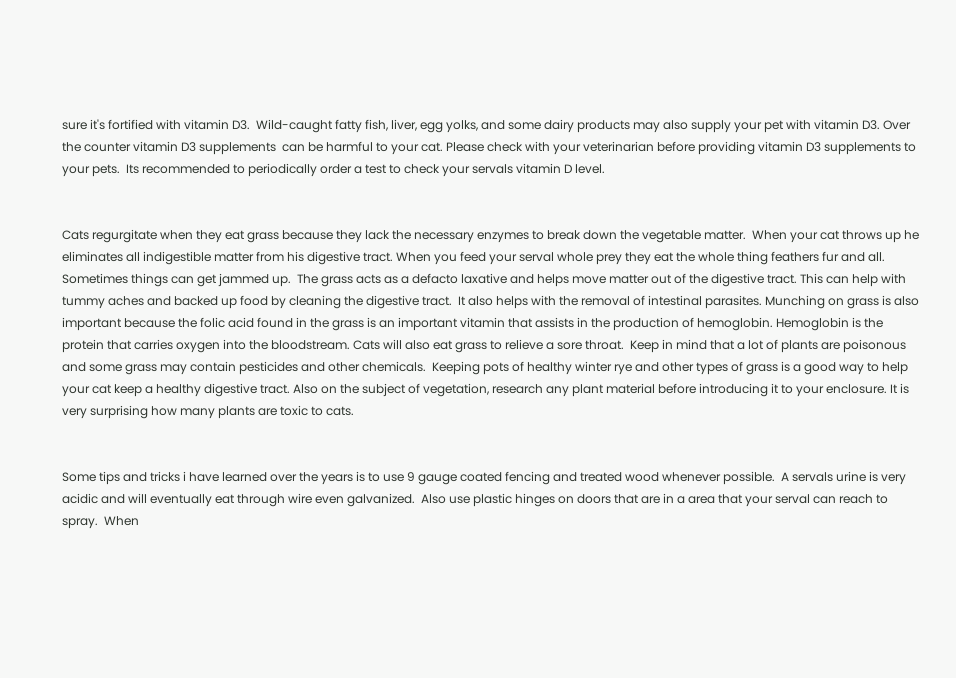sure it's fortified with vitamin D3.  Wild-caught fatty fish, liver, egg yolks, and some dairy products may also supply your pet with vitamin D3. Over the counter vitamin D3 supplements  can be harmful to your cat. Please check with your veterinarian before providing vitamin D3 supplements to your pets.  Its recommended to periodically order a test to check your servals vitamin D level.


Cats regurgitate when they eat grass because they lack the necessary enzymes to break down the vegetable matter.  When your cat throws up he eliminates all indigestible matter from his digestive tract. When you feed your serval whole prey they eat the whole thing feathers fur and all. Sometimes things can get jammed up.  The grass acts as a defacto laxative and helps move matter out of the digestive tract. This can help with tummy aches and backed up food by cleaning the digestive tract.  It also helps with the removal of intestinal parasites. Munching on grass is also important because the folic acid found in the grass is an important vitamin that assists in the production of hemoglobin. Hemoglobin is the protein that carries oxygen into the bloodstream. Cats will also eat grass to relieve a sore throat.  Keep in mind that a lot of plants are poisonous and some grass may contain pesticides and other chemicals.  Keeping pots of healthy winter rye and other types of grass is a good way to help your cat keep a healthy digestive tract. Also on the subject of vegetation, research any plant material before introducing it to your enclosure. It is very surprising how many plants are toxic to cats.


Some tips and tricks i have learned over the years is to use 9 gauge coated fencing and treated wood whenever possible.  A servals urine is very acidic and will eventually eat through wire even galvanized.  Also use plastic hinges on doors that are in a area that your serval can reach to spray.  When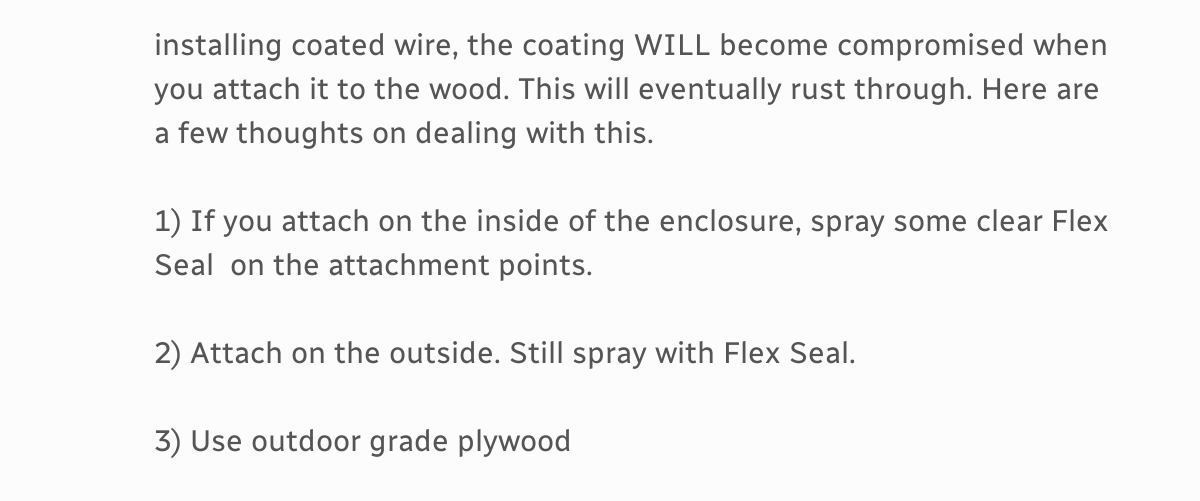installing coated wire, the coating WILL become compromised when you attach it to the wood. This will eventually rust through. Here are a few thoughts on dealing with this.

1) If you attach on the inside of the enclosure, spray some clear Flex Seal  on the attachment points.

2) Attach on the outside. Still spray with Flex Seal.

3) Use outdoor grade plywood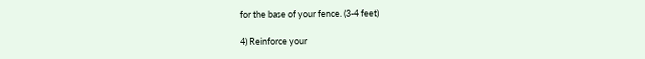for the base of your fence. (3-4 feet)

4) Reinforce your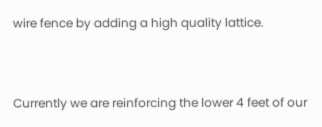wire fence by adding a high quality lattice.


Currently we are reinforcing the lower 4 feet of our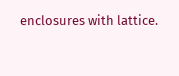enclosures with lattice.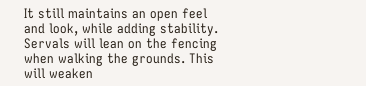It still maintains an open feel and look, while adding stability. Servals will lean on the fencing when walking the grounds. This will weaken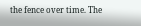the fence over time. The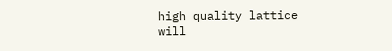high quality lattice will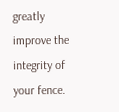greatly improve the integrity of your fence.